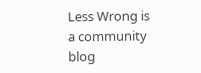Less Wrong is a community blog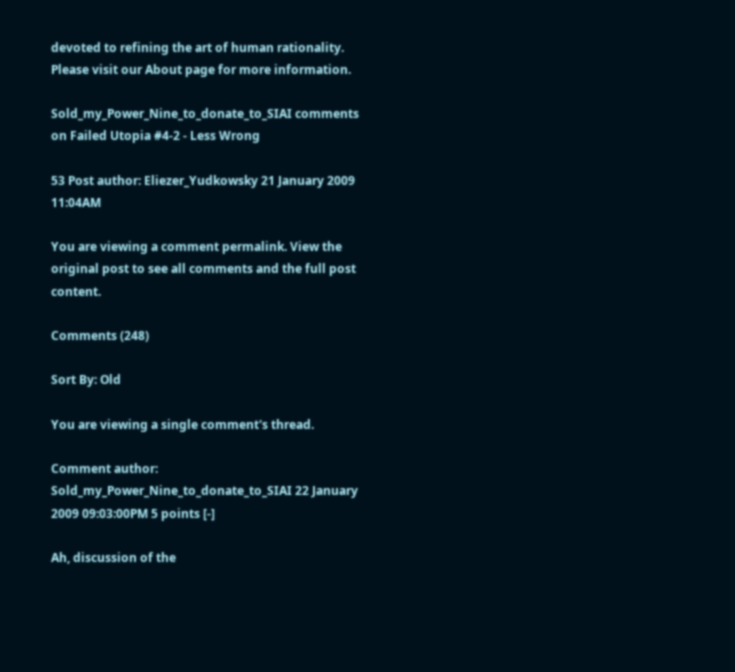devoted to refining the art of human rationality. Please visit our About page for more information.

Sold_my_Power_Nine_to_donate_to_SIAI comments on Failed Utopia #4-2 - Less Wrong

53 Post author: Eliezer_Yudkowsky 21 January 2009 11:04AM

You are viewing a comment permalink. View the original post to see all comments and the full post content.

Comments (248)

Sort By: Old

You are viewing a single comment's thread.

Comment author: Sold_my_Power_Nine_to_donate_to_SIAI 22 January 2009 09:03:00PM 5 points [-]

Ah, discussion of the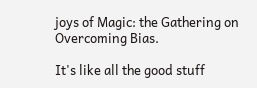joys of Magic: the Gathering on Overcoming Bias.

It's like all the good stuff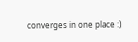converges in one place :)